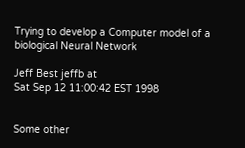Trying to develop a Computer model of a biological Neural Network

Jeff Best jeffb at
Sat Sep 12 11:00:42 EST 1998


Some other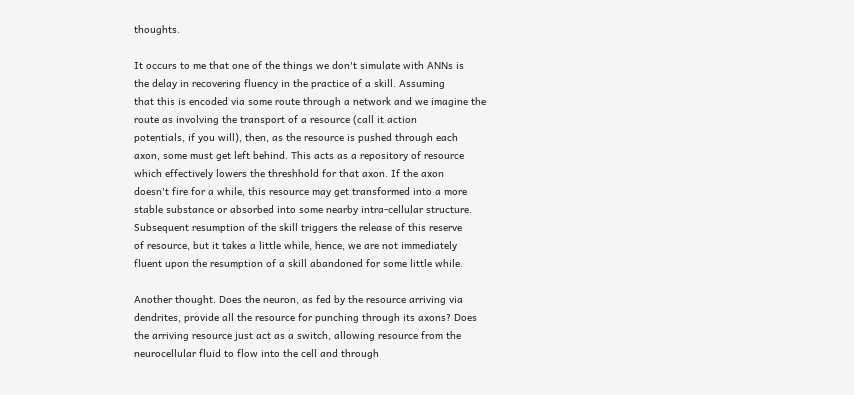thoughts.

It occurs to me that one of the things we don't simulate with ANNs is
the delay in recovering fluency in the practice of a skill. Assuming
that this is encoded via some route through a network and we imagine the
route as involving the transport of a resource (call it action
potentials, if you will), then, as the resource is pushed through each
axon, some must get left behind. This acts as a repository of resource
which effectively lowers the threshhold for that axon. If the axon
doesn't fire for a while, this resource may get transformed into a more
stable substance or absorbed into some nearby intra-cellular structure.
Subsequent resumption of the skill triggers the release of this reserve
of resource, but it takes a little while, hence, we are not immediately
fluent upon the resumption of a skill abandoned for some little while.

Another thought. Does the neuron, as fed by the resource arriving via
dendrites, provide all the resource for punching through its axons? Does
the arriving resource just act as a switch, allowing resource from the
neurocellular fluid to flow into the cell and through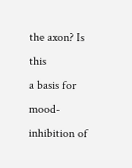the axon? Is this
a basis for mood-inhibition of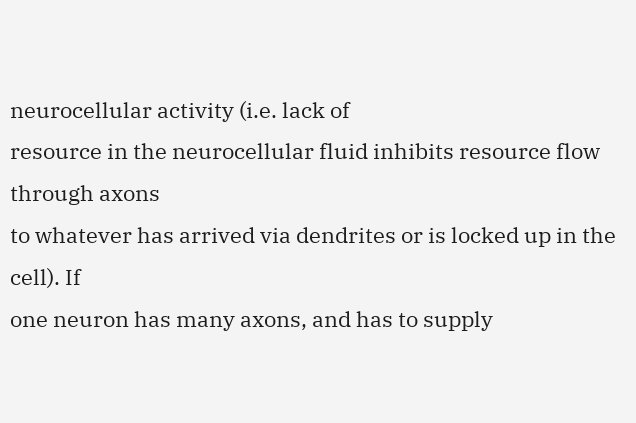neurocellular activity (i.e. lack of
resource in the neurocellular fluid inhibits resource flow through axons
to whatever has arrived via dendrites or is locked up in the cell). If
one neuron has many axons, and has to supply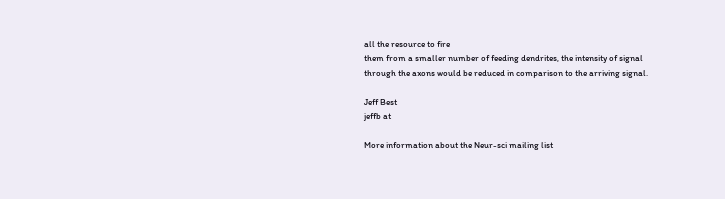all the resource to fire
them from a smaller number of feeding dendrites, the intensity of signal
through the axons would be reduced in comparison to the arriving signal.

Jeff Best
jeffb at

More information about the Neur-sci mailing list